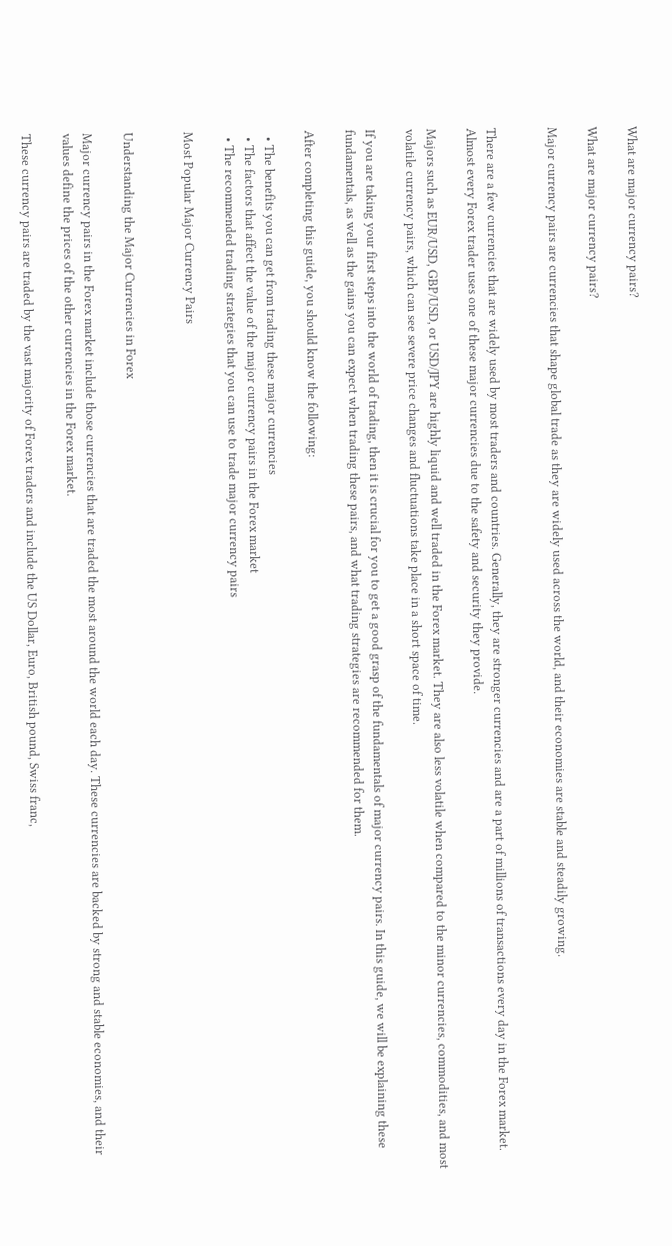What are major currency pairs?

What are major currency pairs?

Major currency pairs are currencies that shape global trade as they are widely used across the world, and their economies are stable and steadily growing.


There are a few currencies that are widely used by most traders and countries. Generally, they are stronger currencies and are a part of millions of transactions every day in the Forex market. Almost every Forex trader uses one of these major currencies due to the safety and security they provide.

Majors such as EUR/USD, GBP/USD, or USD/JPY are highly liquid and well traded in the Forex market. They are also less volatile when compared to the minor currencies, commodities, and most volatile currency pairs, which can see severe price changes and fluctuations take place in a short space of time.

If you are taking your first steps into the world of trading, then it is crucial for you to get a good grasp of the fundamentals of major currency pairs. In this guide, we will be explaining these fundamentals, as well as the gains you can expect when trading these pairs, and what trading strategies are recommended for them.

After completing this guide, you should know the following:

  • The benefits you can get from trading these major currencies
  • The factors that affect the value of the major currency pairs in the Forex market
  • The recommended trading strategies that you can use to trade major currency pairs

Most Popular Major Currency Pairs


Understanding the Major Currencies in Forex

Major currency pairs in the Forex market include those currencies that are traded the most around the world each day. These currencies are backed by strong and stable economies, and their values define the prices of the other currencies in the Forex market.

These currency pairs are traded by the vast majority of Forex traders and include the US Dollar, Euro, British pound, Swiss franc,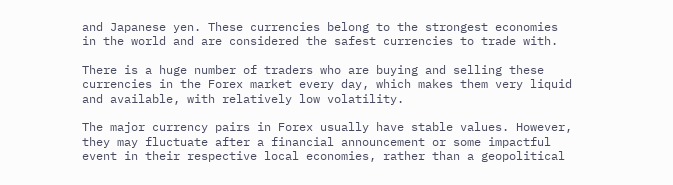and Japanese yen. These currencies belong to the strongest economies in the world and are considered the safest currencies to trade with.

There is a huge number of traders who are buying and selling these currencies in the Forex market every day, which makes them very liquid and available, with relatively low volatility.

The major currency pairs in Forex usually have stable values. However, they may fluctuate after a financial announcement or some impactful event in their respective local economies, rather than a geopolitical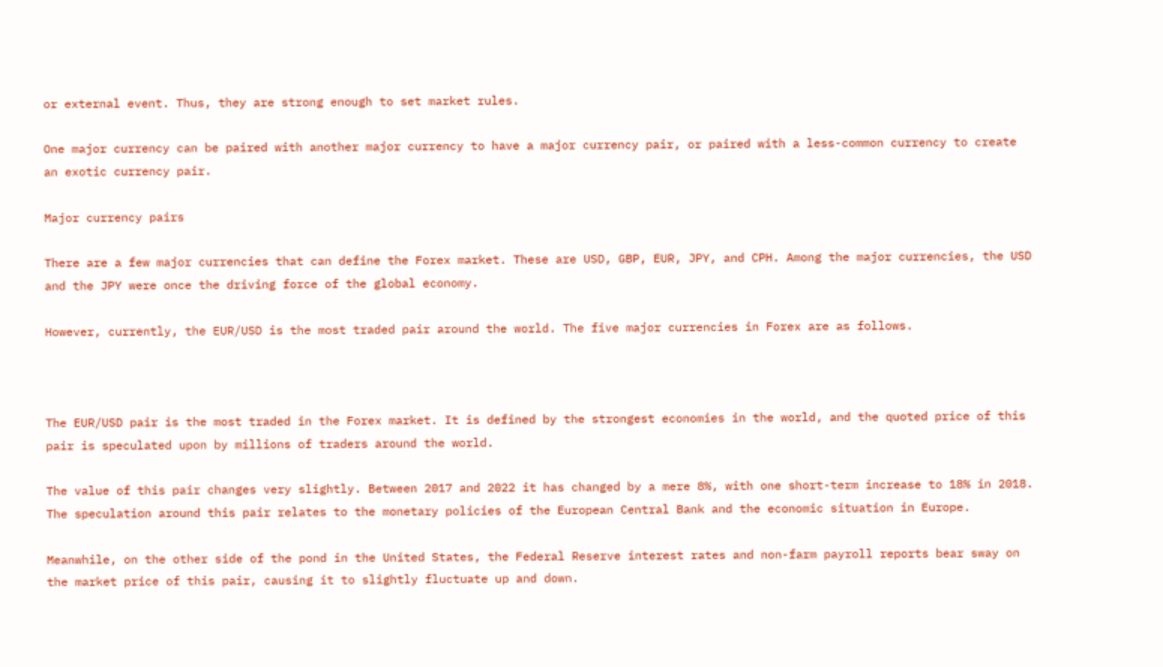or external event. Thus, they are strong enough to set market rules.

One major currency can be paired with another major currency to have a major currency pair, or paired with a less-common currency to create an exotic currency pair.

Major currency pairs

There are a few major currencies that can define the Forex market. These are USD, GBP, EUR, JPY, and CPH. Among the major currencies, the USD and the JPY were once the driving force of the global economy.

However, currently, the EUR/USD is the most traded pair around the world. The five major currencies in Forex are as follows.



The EUR/USD pair is the most traded in the Forex market. It is defined by the strongest economies in the world, and the quoted price of this pair is speculated upon by millions of traders around the world.

The value of this pair changes very slightly. Between 2017 and 2022 it has changed by a mere 8%, with one short-term increase to 18% in 2018. The speculation around this pair relates to the monetary policies of the European Central Bank and the economic situation in Europe.

Meanwhile, on the other side of the pond in the United States, the Federal Reserve interest rates and non-farm payroll reports bear sway on the market price of this pair, causing it to slightly fluctuate up and down.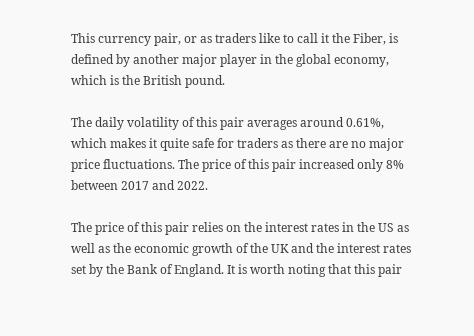This currency pair, or as traders like to call it the Fiber, is defined by another major player in the global economy, which is the British pound.

The daily volatility of this pair averages around 0.61%, which makes it quite safe for traders as there are no major price fluctuations. The price of this pair increased only 8% between 2017 and 2022.

The price of this pair relies on the interest rates in the US as well as the economic growth of the UK and the interest rates set by the Bank of England. It is worth noting that this pair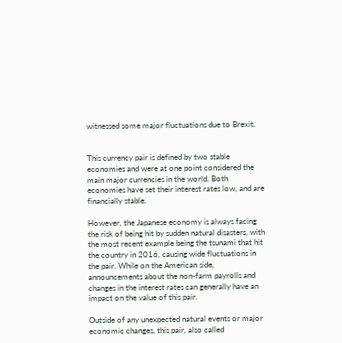witnessed some major fluctuations due to Brexit.


This currency pair is defined by two stable economies and were at one point considered the main major currencies in the world. Both economies have set their interest rates low, and are financially stable.

However, the Japanese economy is always facing the risk of being hit by sudden natural disasters, with the most recent example being the tsunami that hit the country in 2016, causing wide fluctuations in the pair. While on the American side, announcements about the non-farm payrolls and changes in the interest rates can generally have an impact on the value of this pair.

Outside of any unexpected natural events or major economic changes, this pair, also called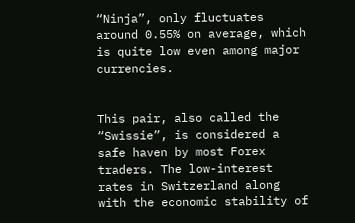“Ninja”, only fluctuates around 0.55% on average, which is quite low even among major currencies.


This pair, also called the “Swissie”, is considered a safe haven by most Forex traders. The low-interest rates in Switzerland along with the economic stability of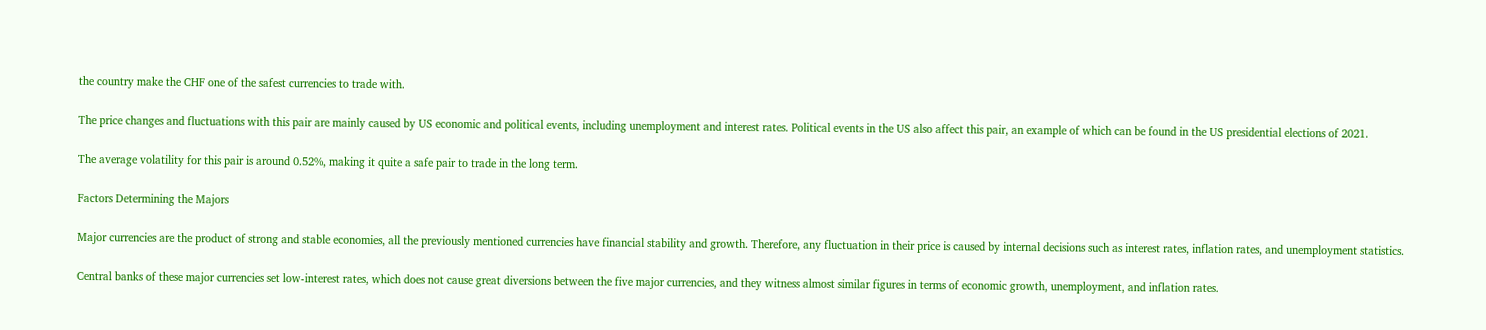the country make the CHF one of the safest currencies to trade with.

The price changes and fluctuations with this pair are mainly caused by US economic and political events, including unemployment and interest rates. Political events in the US also affect this pair, an example of which can be found in the US presidential elections of 2021.

The average volatility for this pair is around 0.52%, making it quite a safe pair to trade in the long term.

Factors Determining the Majors

Major currencies are the product of strong and stable economies, all the previously mentioned currencies have financial stability and growth. Therefore, any fluctuation in their price is caused by internal decisions such as interest rates, inflation rates, and unemployment statistics.

Central banks of these major currencies set low-interest rates, which does not cause great diversions between the five major currencies, and they witness almost similar figures in terms of economic growth, unemployment, and inflation rates.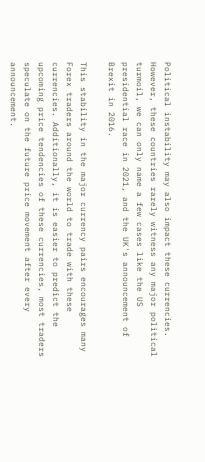Political instability may also impact these currencies. However, these countries rarely witness any major political turmoil, we can only name a few cases like the US presidential race in 2021, and the UK's announcement of Brexit in 2016.

This stability in the major currency pairs encourages many Forex traders around the world to trade with these currencies. Additionally, it is easier to predict the upcoming price tendencies of these currencies, most traders speculate on the future price movement after every announcement.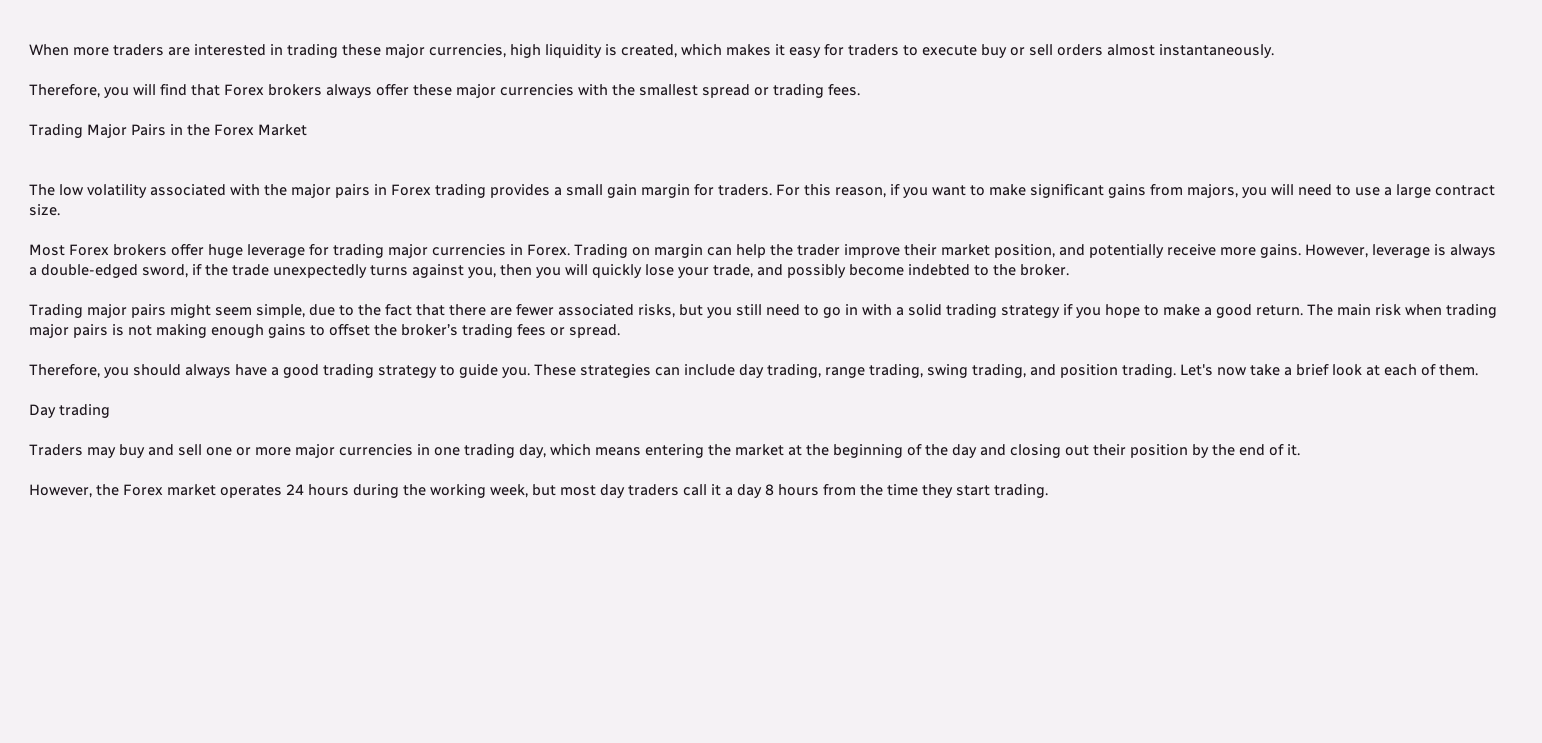When more traders are interested in trading these major currencies, high liquidity is created, which makes it easy for traders to execute buy or sell orders almost instantaneously.

Therefore, you will find that Forex brokers always offer these major currencies with the smallest spread or trading fees.

Trading Major Pairs in the Forex Market


The low volatility associated with the major pairs in Forex trading provides a small gain margin for traders. For this reason, if you want to make significant gains from majors, you will need to use a large contract size.

Most Forex brokers offer huge leverage for trading major currencies in Forex. Trading on margin can help the trader improve their market position, and potentially receive more gains. However, leverage is always a double-edged sword, if the trade unexpectedly turns against you, then you will quickly lose your trade, and possibly become indebted to the broker.

Trading major pairs might seem simple, due to the fact that there are fewer associated risks, but you still need to go in with a solid trading strategy if you hope to make a good return. The main risk when trading major pairs is not making enough gains to offset the broker’s trading fees or spread.

Therefore, you should always have a good trading strategy to guide you. These strategies can include day trading, range trading, swing trading, and position trading. Let's now take a brief look at each of them.

Day trading

Traders may buy and sell one or more major currencies in one trading day, which means entering the market at the beginning of the day and closing out their position by the end of it.

However, the Forex market operates 24 hours during the working week, but most day traders call it a day 8 hours from the time they start trading.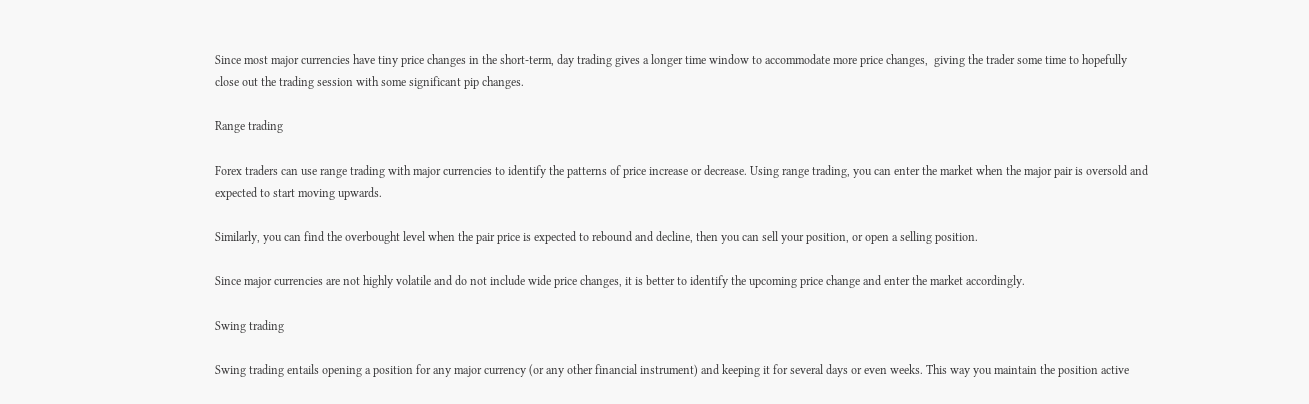Since most major currencies have tiny price changes in the short-term, day trading gives a longer time window to accommodate more price changes,  giving the trader some time to hopefully close out the trading session with some significant pip changes.

Range trading

Forex traders can use range trading with major currencies to identify the patterns of price increase or decrease. Using range trading, you can enter the market when the major pair is oversold and expected to start moving upwards.

Similarly, you can find the overbought level when the pair price is expected to rebound and decline, then you can sell your position, or open a selling position.

Since major currencies are not highly volatile and do not include wide price changes, it is better to identify the upcoming price change and enter the market accordingly.

Swing trading

Swing trading entails opening a position for any major currency (or any other financial instrument) and keeping it for several days or even weeks. This way you maintain the position active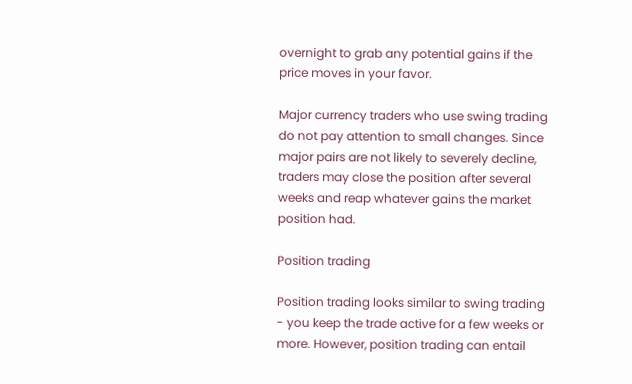overnight to grab any potential gains if the price moves in your favor.

Major currency traders who use swing trading do not pay attention to small changes. Since major pairs are not likely to severely decline, traders may close the position after several weeks and reap whatever gains the market position had.

Position trading

Position trading looks similar to swing trading - you keep the trade active for a few weeks or more. However, position trading can entail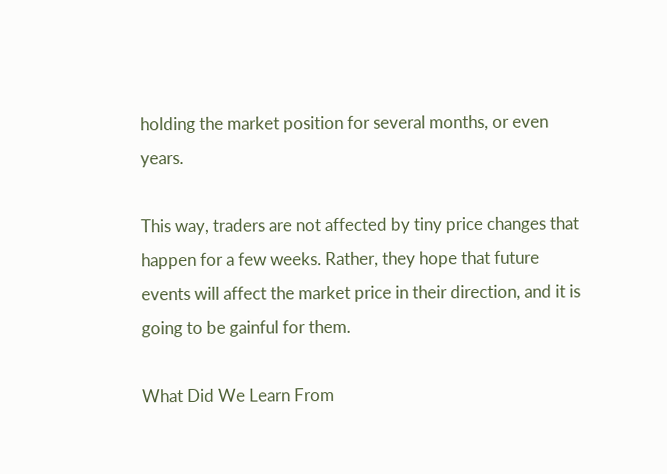holding the market position for several months, or even years.

This way, traders are not affected by tiny price changes that happen for a few weeks. Rather, they hope that future events will affect the market price in their direction, and it is going to be gainful for them.

What Did We Learn From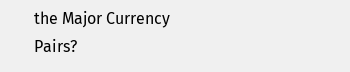the Major Currency Pairs?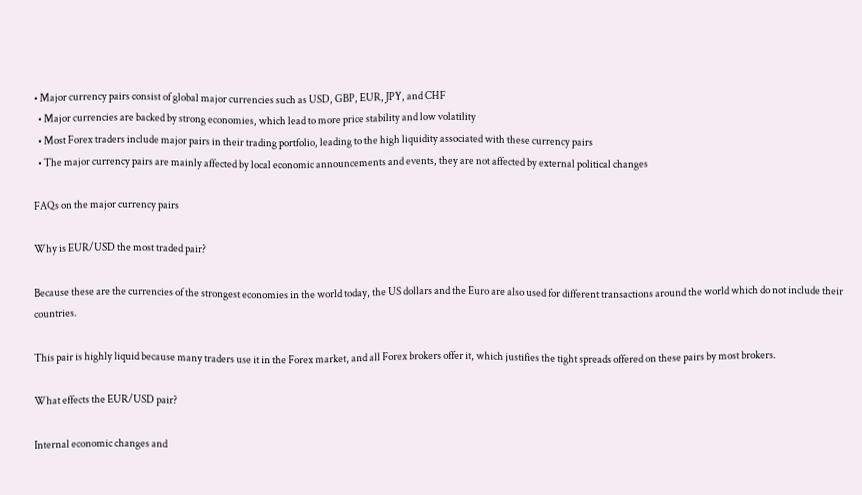• Major currency pairs consist of global major currencies such as USD, GBP, EUR, JPY, and CHF
  • Major currencies are backed by strong economies, which lead to more price stability and low volatility
  • Most Forex traders include major pairs in their trading portfolio, leading to the high liquidity associated with these currency pairs
  • The major currency pairs are mainly affected by local economic announcements and events, they are not affected by external political changes

FAQs on the major currency pairs

Why is EUR/USD the most traded pair?

Because these are the currencies of the strongest economies in the world today, the US dollars and the Euro are also used for different transactions around the world which do not include their countries.

This pair is highly liquid because many traders use it in the Forex market, and all Forex brokers offer it, which justifies the tight spreads offered on these pairs by most brokers.

What effects the EUR/USD pair?

Internal economic changes and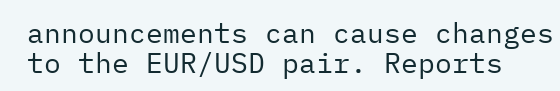announcements can cause changes to the EUR/USD pair. Reports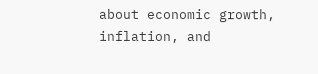about economic growth, inflation, and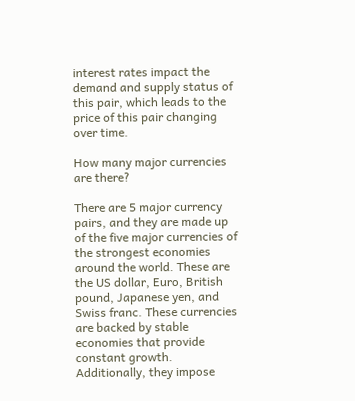interest rates impact the demand and supply status of this pair, which leads to the price of this pair changing over time.

How many major currencies are there?

There are 5 major currency pairs, and they are made up of the five major currencies of the strongest economies around the world. These are the US dollar, Euro, British pound, Japanese yen, and Swiss franc. These currencies are backed by stable economies that provide constant growth. Additionally, they impose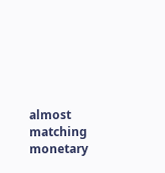almost matching monetary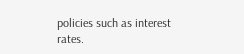policies such as interest rates.